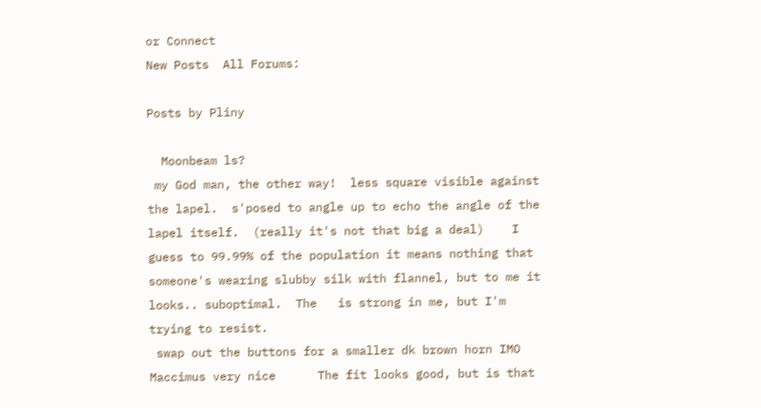or Connect
New Posts  All Forums:

Posts by Pliny

  Moonbeam ls?
 my God man, the other way!  less square visible against the lapel.  s'posed to angle up to echo the angle of the lapel itself.  (really it's not that big a deal)    I guess to 99.99% of the population it means nothing that someone's wearing slubby silk with flannel, but to me it  looks.. suboptimal.  The   is strong in me, but I'm trying to resist.
 swap out the buttons for a smaller dk brown horn IMO Maccimus very nice      The fit looks good, but is that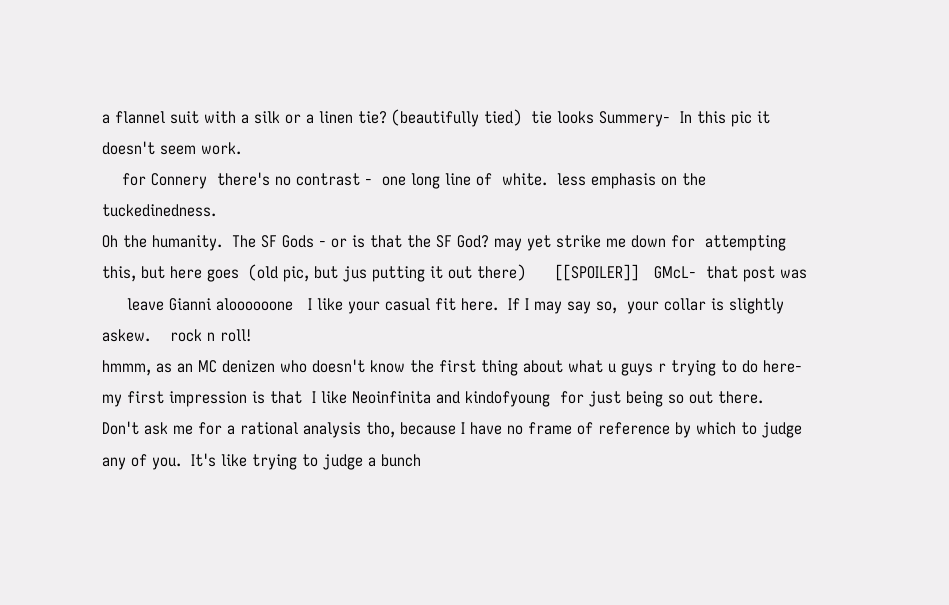a flannel suit with a silk or a linen tie? (beautifully tied)  tie looks Summery-  In this pic it doesn't seem work.
    for Connery  there's no contrast -  one long line of  white.  less emphasis on the tuckedinedness.
Oh the humanity.  The SF Gods - or is that the SF God? may yet strike me down for  attempting this, but here goes  (old pic, but jus putting it out there)      [[SPOILER]]   GMcL-  that post was
     leave Gianni aloooooone   I like your casual fit here.  If I may say so,  your collar is slightly askew.    rock n roll!
hmmm, as an MC denizen who doesn't know the first thing about what u guys r trying to do here- my first impression is that  I like Neoinfinita and kindofyoung  for just being so out there.  Don't ask me for a rational analysis tho, because I have no frame of reference by which to judge any of you.  It's like trying to judge a bunch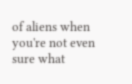of aliens when you're not even sure what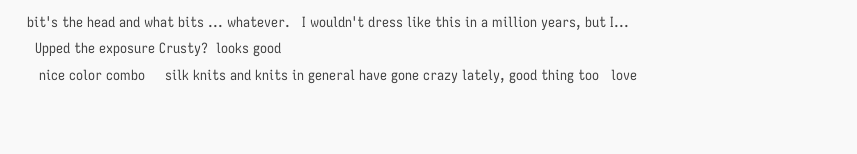bit's the head and what bits ... whatever.   I wouldn't dress like this in a million years, but I...
  Upped the exposure Crusty?  looks good
   nice color combo     silk knits and knits in general have gone crazy lately, good thing too   love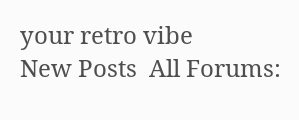your retro vibe
New Posts  All Forums: